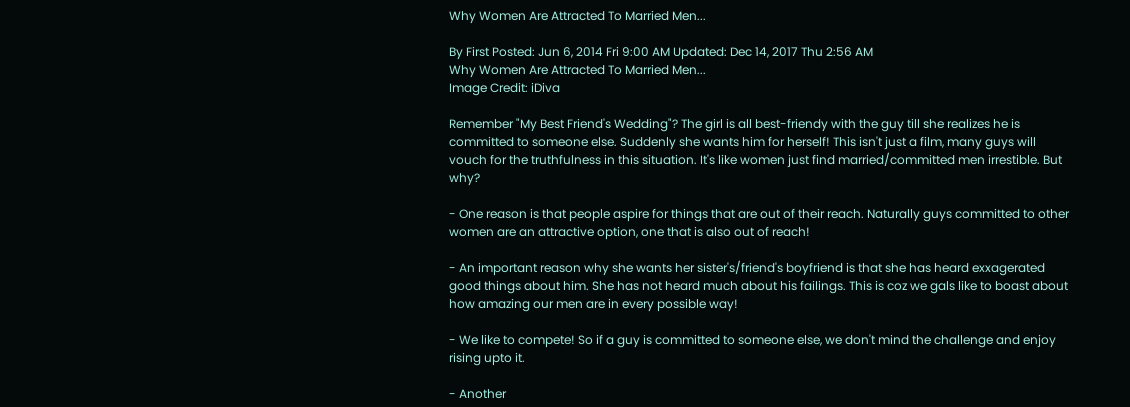Why Women Are Attracted To Married Men...

By First Posted: Jun 6, 2014 Fri 9:00 AM Updated: Dec 14, 2017 Thu 2:56 AM
Why Women Are Attracted To Married Men...
Image Credit: iDiva

Remember "My Best Friend's Wedding"? The girl is all best-friendy with the guy till she realizes he is committed to someone else. Suddenly she wants him for herself! This isn't just a film, many guys will vouch for the truthfulness in this situation. It's like women just find married/committed men irrestible. But why?

- One reason is that people aspire for things that are out of their reach. Naturally guys committed to other women are an attractive option, one that is also out of reach!

- An important reason why she wants her sister's/friend's boyfriend is that she has heard exxagerated good things about him. She has not heard much about his failings. This is coz we gals like to boast about how amazing our men are in every possible way!

- We like to compete! So if a guy is committed to someone else, we don't mind the challenge and enjoy rising upto it.

- Another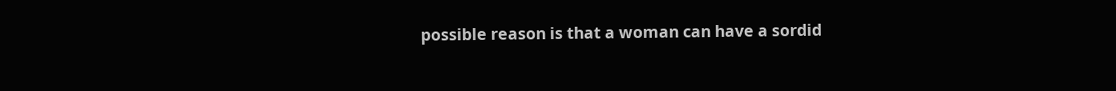possible reason is that a woman can have a sordid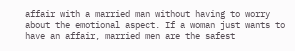affair with a married man without having to worry about the emotional aspect. If a woman just wants to have an affair, married men are the safest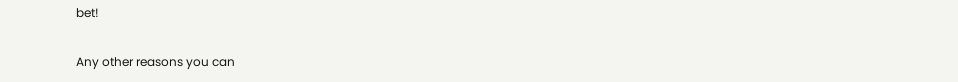bet!

Any other reasons you can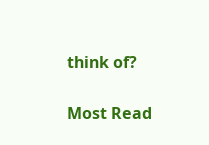think of?

Most Read